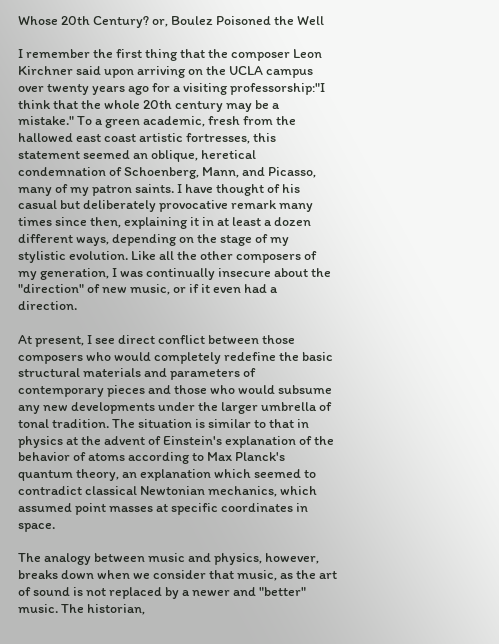Whose 20th Century? or, Boulez Poisoned the Well

I remember the first thing that the composer Leon Kirchner said upon arriving on the UCLA campus over twenty years ago for a visiting professorship:"I think that the whole 20th century may be a mistake." To a green academic, fresh from the hallowed east coast artistic fortresses, this statement seemed an oblique, heretical condemnation of Schoenberg, Mann, and Picasso, many of my patron saints. I have thought of his casual but deliberately provocative remark many times since then, explaining it in at least a dozen different ways, depending on the stage of my stylistic evolution. Like all the other composers of my generation, I was continually insecure about the "direction" of new music, or if it even had a direction.

At present, I see direct conflict between those composers who would completely redefine the basic structural materials and parameters of contemporary pieces and those who would subsume any new developments under the larger umbrella of tonal tradition. The situation is similar to that in physics at the advent of Einstein's explanation of the behavior of atoms according to Max Planck's quantum theory, an explanation which seemed to contradict classical Newtonian mechanics, which assumed point masses at specific coordinates in space.

The analogy between music and physics, however, breaks down when we consider that music, as the art of sound is not replaced by a newer and "better" music. The historian,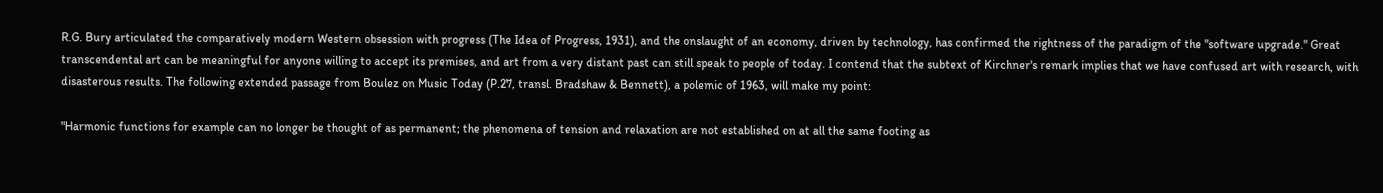R.G. Bury articulated the comparatively modern Western obsession with progress (The Idea of Progress, 1931), and the onslaught of an economy, driven by technology, has confirmed the rightness of the paradigm of the "software upgrade." Great transcendental art can be meaningful for anyone willing to accept its premises, and art from a very distant past can still speak to people of today. I contend that the subtext of Kirchner's remark implies that we have confused art with research, with disasterous results. The following extended passage from Boulez on Music Today (P.27, transl. Bradshaw & Bennett), a polemic of 1963, will make my point:

"Harmonic functions for example can no longer be thought of as permanent; the phenomena of tension and relaxation are not established on at all the same footing as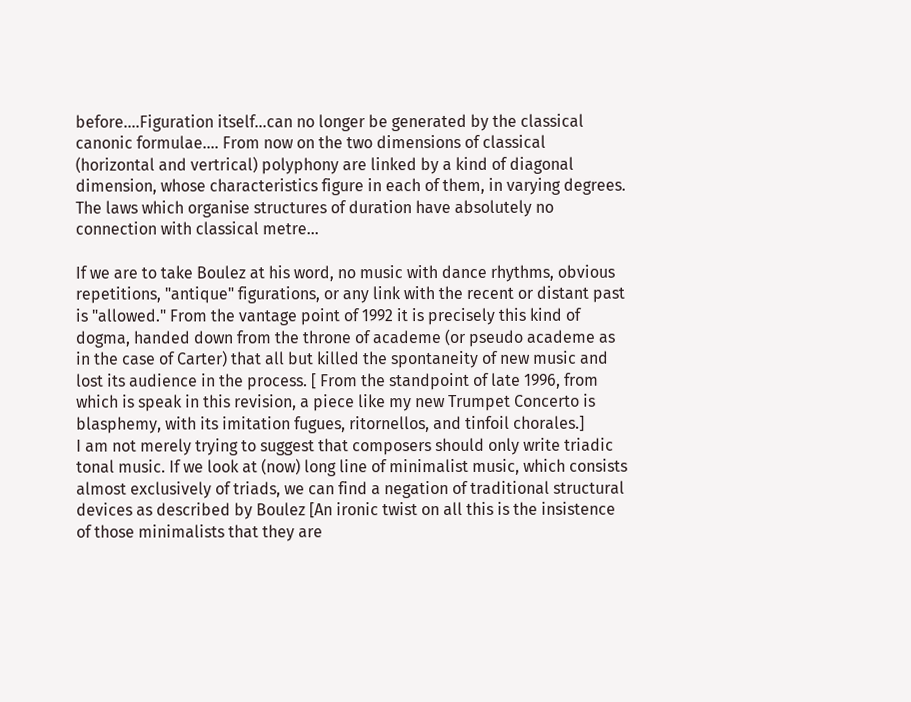before....Figuration itself...can no longer be generated by the classical canonic formulae.... From now on the two dimensions of classical (horizontal and vertrical) polyphony are linked by a kind of diagonal dimension, whose characteristics figure in each of them, in varying degrees. The laws which organise structures of duration have absolutely no connection with classical metre...

If we are to take Boulez at his word, no music with dance rhythms, obvious repetitions, "antique" figurations, or any link with the recent or distant past is "allowed." From the vantage point of 1992 it is precisely this kind of dogma, handed down from the throne of academe (or pseudo academe as in the case of Carter) that all but killed the spontaneity of new music and lost its audience in the process. [ From the standpoint of late 1996, from which is speak in this revision, a piece like my new Trumpet Concerto is blasphemy, with its imitation fugues, ritornellos, and tinfoil chorales.]
I am not merely trying to suggest that composers should only write triadic tonal music. If we look at (now) long line of minimalist music, which consists almost exclusively of triads, we can find a negation of traditional structural devices as described by Boulez [An ironic twist on all this is the insistence of those minimalists that they are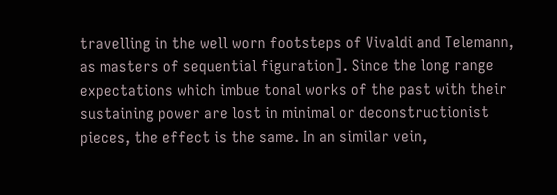travelling in the well worn footsteps of Vivaldi and Telemann, as masters of sequential figuration]. Since the long range expectations which imbue tonal works of the past with their sustaining power are lost in minimal or deconstructionist pieces, the effect is the same. In an similar vein,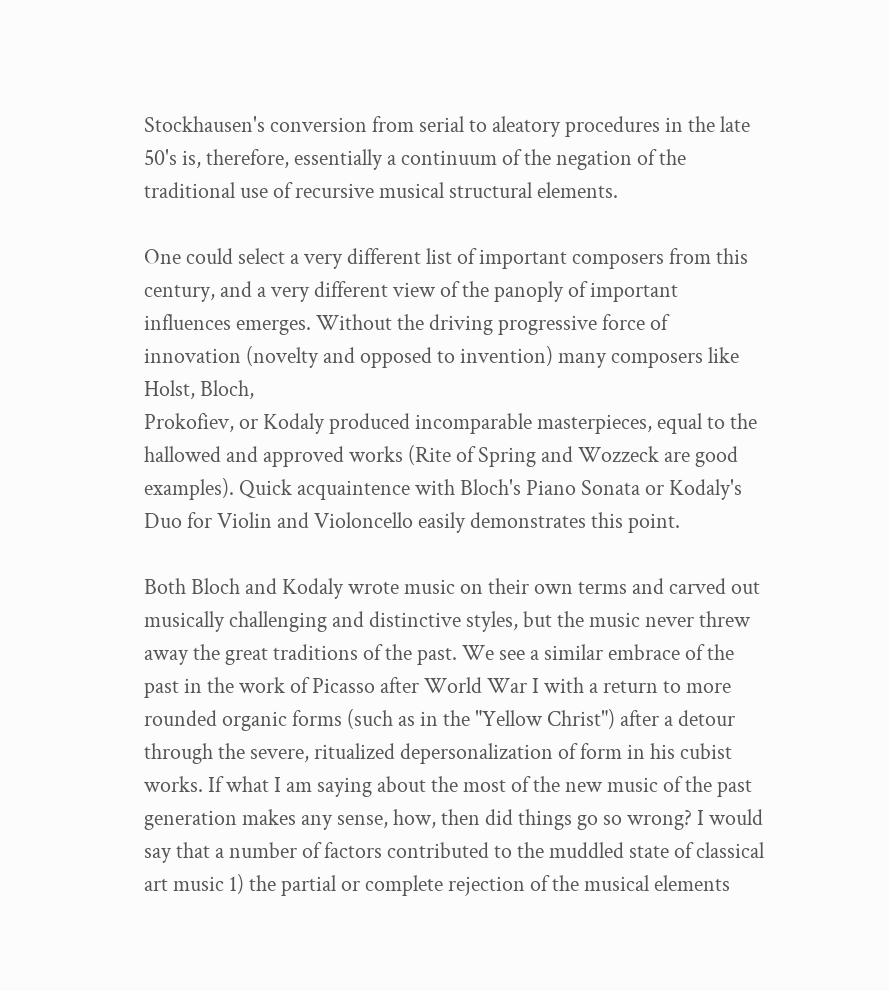Stockhausen's conversion from serial to aleatory procedures in the late 50's is, therefore, essentially a continuum of the negation of the traditional use of recursive musical structural elements.

One could select a very different list of important composers from this century, and a very different view of the panoply of important influences emerges. Without the driving progressive force of innovation (novelty and opposed to invention) many composers like Holst, Bloch,
Prokofiev, or Kodaly produced incomparable masterpieces, equal to the hallowed and approved works (Rite of Spring and Wozzeck are good examples). Quick acquaintence with Bloch's Piano Sonata or Kodaly's Duo for Violin and Violoncello easily demonstrates this point.

Both Bloch and Kodaly wrote music on their own terms and carved out musically challenging and distinctive styles, but the music never threw away the great traditions of the past. We see a similar embrace of the past in the work of Picasso after World War I with a return to more rounded organic forms (such as in the "Yellow Christ") after a detour through the severe, ritualized depersonalization of form in his cubist works. If what I am saying about the most of the new music of the past generation makes any sense, how, then did things go so wrong? I would say that a number of factors contributed to the muddled state of classical art music 1) the partial or complete rejection of the musical elements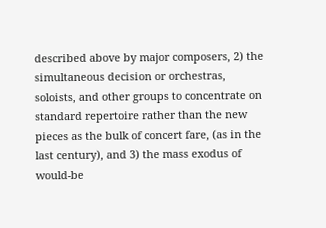described above by major composers, 2) the simultaneous decision or orchestras, soloists, and other groups to concentrate on standard repertoire rather than the new pieces as the bulk of concert fare, (as in the last century), and 3) the mass exodus of would-be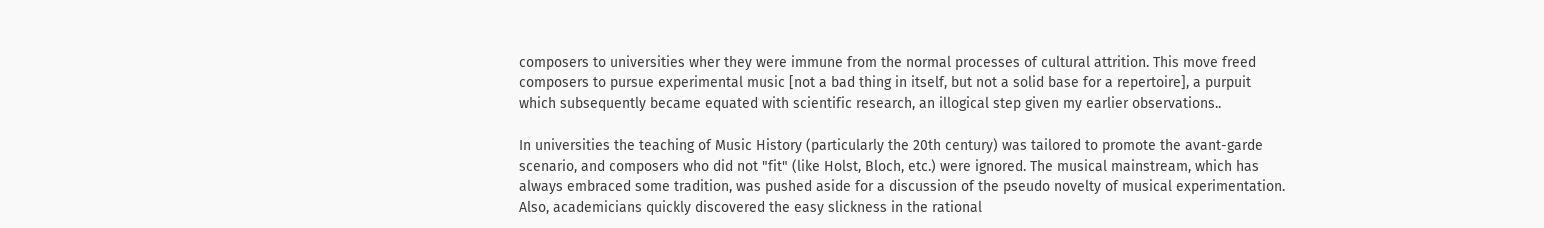composers to universities wher they were immune from the normal processes of cultural attrition. This move freed composers to pursue experimental music [not a bad thing in itself, but not a solid base for a repertoire], a purpuit which subsequently became equated with scientific research, an illogical step given my earlier observations..

In universities the teaching of Music History (particularly the 20th century) was tailored to promote the avant-garde scenario, and composers who did not "fit" (like Holst, Bloch, etc.) were ignored. The musical mainstream, which has always embraced some tradition, was pushed aside for a discussion of the pseudo novelty of musical experimentation. Also, academicians quickly discovered the easy slickness in the rational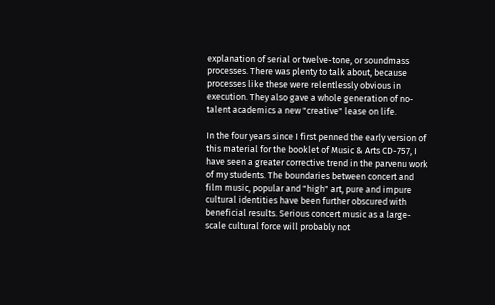explanation of serial or twelve-tone, or soundmass processes. There was plenty to talk about, because processes like these were relentlessly obvious in execution. They also gave a whole generation of no-talent academics a new "creative" lease on life.

In the four years since I first penned the early version of this material for the booklet of Music & Arts CD-757, I have seen a greater corrective trend in the parvenu work of my students. The boundaries between concert and film music, popular and "high" art, pure and impure cultural identities have been further obscured with beneficial results. Serious concert music as a large-scale cultural force will probably not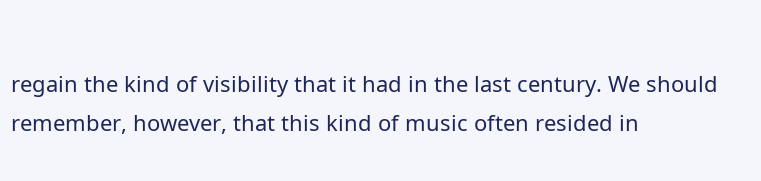regain the kind of visibility that it had in the last century. We should remember, however, that this kind of music often resided in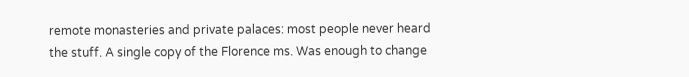remote monasteries and private palaces: most people never heard the stuff. A single copy of the Florence ms. Was enough to change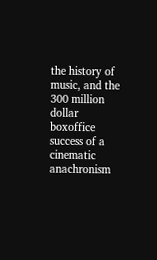the history of music, and the 300 million dollar boxoffice success of a cinematic anachronism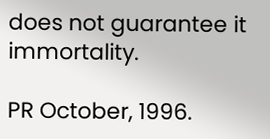does not guarantee it immortality.

PR October, 1996.